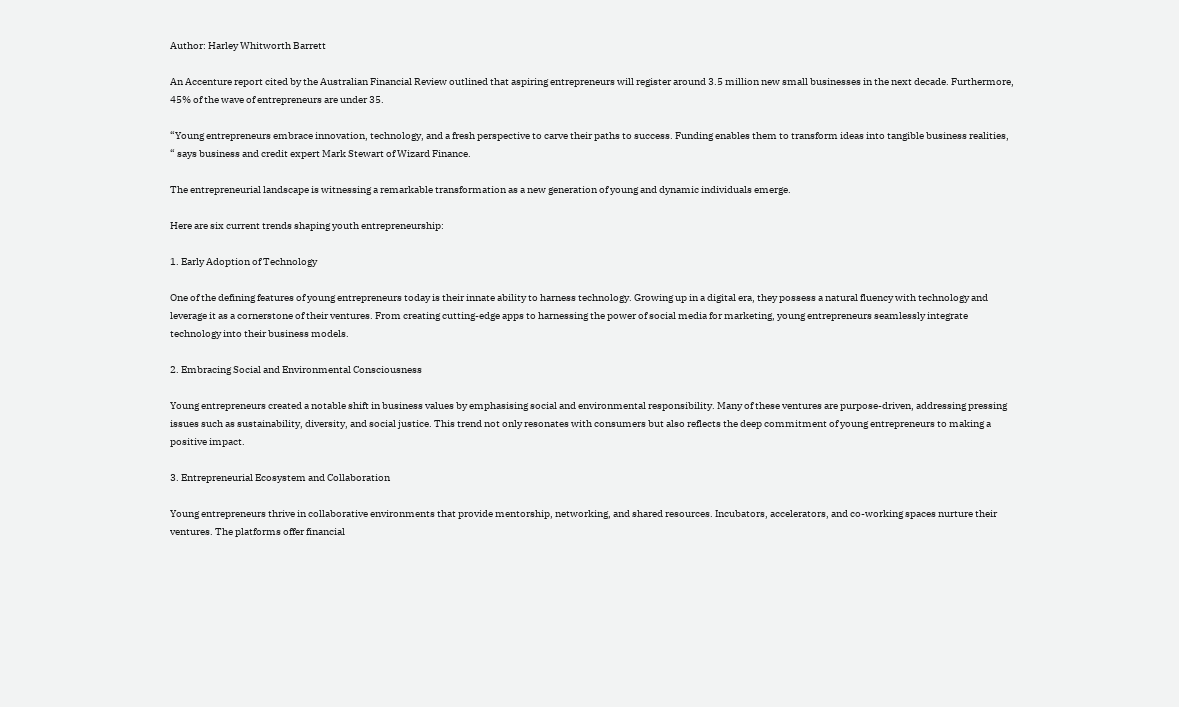Author: Harley Whitworth Barrett

An Accenture report cited by the Australian Financial Review outlined that aspiring entrepreneurs will register around 3.5 million new small businesses in the next decade. Furthermore, 45% of the wave of entrepreneurs are under 35.

“Young entrepreneurs embrace innovation, technology, and a fresh perspective to carve their paths to success. Funding enables them to transform ideas into tangible business realities, “ says business and credit expert Mark Stewart of Wizard Finance.

The entrepreneurial landscape is witnessing a remarkable transformation as a new generation of young and dynamic individuals emerge.

Here are six current trends shaping youth entrepreneurship:

1. Early Adoption of Technology

One of the defining features of young entrepreneurs today is their innate ability to harness technology. Growing up in a digital era, they possess a natural fluency with technology and leverage it as a cornerstone of their ventures. From creating cutting-edge apps to harnessing the power of social media for marketing, young entrepreneurs seamlessly integrate technology into their business models.

2. Embracing Social and Environmental Consciousness

Young entrepreneurs created a notable shift in business values by emphasising social and environmental responsibility. Many of these ventures are purpose-driven, addressing pressing issues such as sustainability, diversity, and social justice. This trend not only resonates with consumers but also reflects the deep commitment of young entrepreneurs to making a positive impact.

3. Entrepreneurial Ecosystem and Collaboration

Young entrepreneurs thrive in collaborative environments that provide mentorship, networking, and shared resources. Incubators, accelerators, and co-working spaces nurture their ventures. The platforms offer financial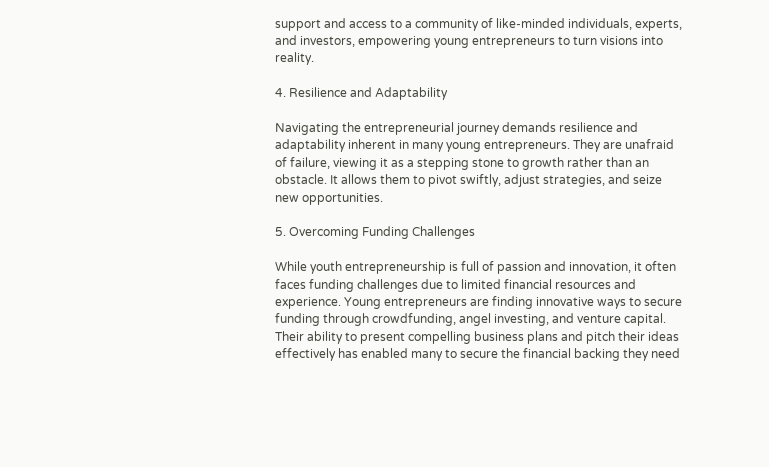support and access to a community of like-minded individuals, experts, and investors, empowering young entrepreneurs to turn visions into reality.

4. Resilience and Adaptability

Navigating the entrepreneurial journey demands resilience and adaptability inherent in many young entrepreneurs. They are unafraid of failure, viewing it as a stepping stone to growth rather than an obstacle. It allows them to pivot swiftly, adjust strategies, and seize new opportunities.

5. Overcoming Funding Challenges

While youth entrepreneurship is full of passion and innovation, it often faces funding challenges due to limited financial resources and experience. Young entrepreneurs are finding innovative ways to secure funding through crowdfunding, angel investing, and venture capital. Their ability to present compelling business plans and pitch their ideas effectively has enabled many to secure the financial backing they need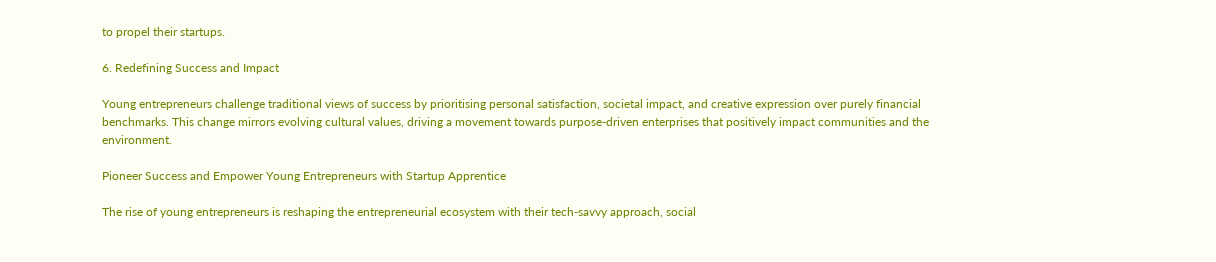to propel their startups.

6. Redefining Success and Impact

Young entrepreneurs challenge traditional views of success by prioritising personal satisfaction, societal impact, and creative expression over purely financial benchmarks. This change mirrors evolving cultural values, driving a movement towards purpose-driven enterprises that positively impact communities and the environment.

Pioneer Success and Empower Young Entrepreneurs with Startup Apprentice

The rise of young entrepreneurs is reshaping the entrepreneurial ecosystem with their tech-savvy approach, social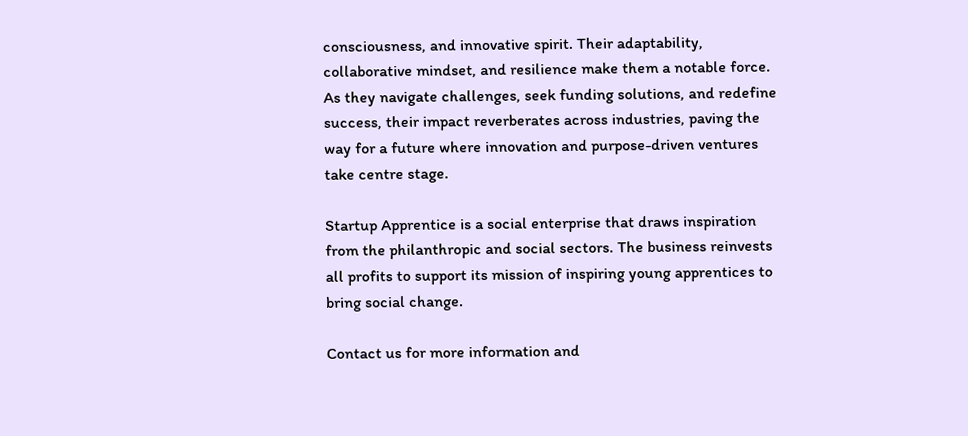consciousness, and innovative spirit. Their adaptability, collaborative mindset, and resilience make them a notable force. As they navigate challenges, seek funding solutions, and redefine success, their impact reverberates across industries, paving the way for a future where innovation and purpose-driven ventures take centre stage.

Startup Apprentice is a social enterprise that draws inspiration from the philanthropic and social sectors. The business reinvests all profits to support its mission of inspiring young apprentices to bring social change.

Contact us for more information and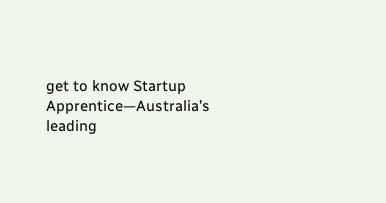get to know Startup Apprentice—Australia’s leading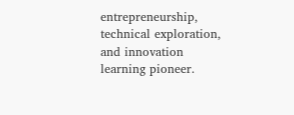entrepreneurship, technical exploration, and innovation learning pioneer.